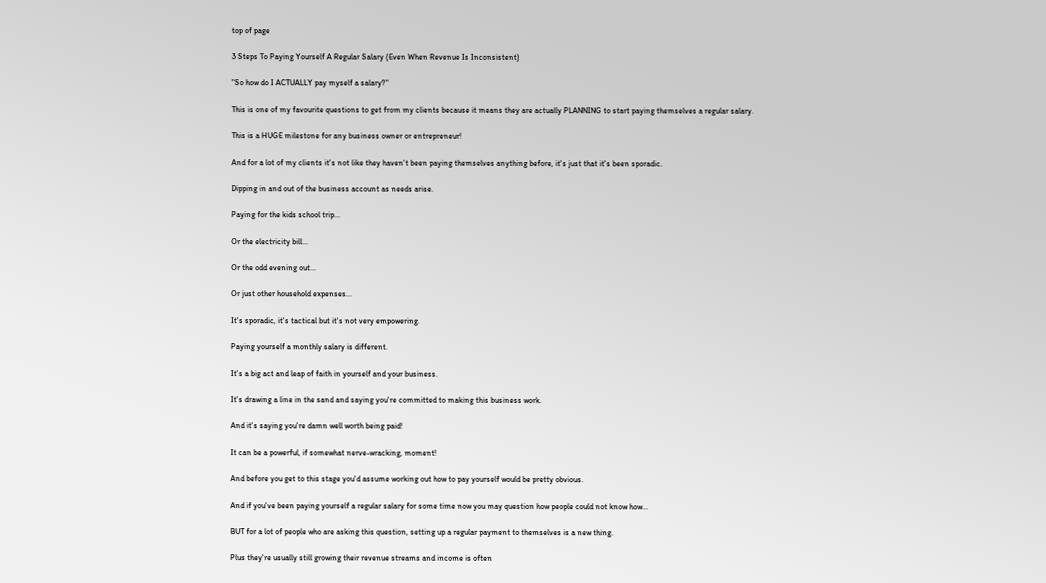top of page

3 Steps To Paying Yourself A Regular Salary (Even When Revenue Is Inconsistent)

"So how do I ACTUALLY pay myself a salary?"

This is one of my favourite questions to get from my clients because it means they are actually PLANNING to start paying themselves a regular salary.

This is a HUGE milestone for any business owner or entrepreneur!

And for a lot of my clients it's not like they haven't been paying themselves anything before, it's just that it's been sporadic.

Dipping in and out of the business account as needs arise.

Paying for the kids school trip...

Or the electricity bill...

Or the odd evening out...

Or just other household expenses...

It's sporadic, it's tactical but it's not very empowering.

Paying yourself a monthly salary is different.

It's a big act and leap of faith in yourself and your business.

It's drawing a line in the sand and saying you're committed to making this business work.

And it's saying you're damn well worth being paid!

It can be a powerful, if somewhat nerve-wracking, moment!

And before you get to this stage you'd assume working out how to pay yourself would be pretty obvious.

And if you've been paying yourself a regular salary for some time now you may question how people could not know how...

BUT for a lot of people who are asking this question, setting up a regular payment to themselves is a new thing.

Plus they're usually still growing their revenue streams and income is often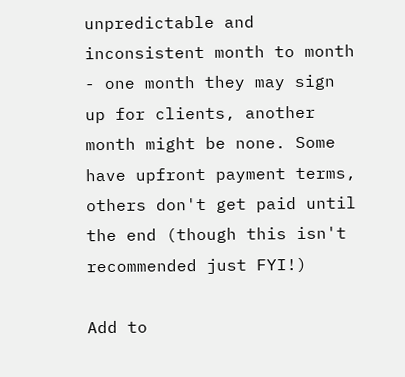unpredictable and inconsistent month to month - one month they may sign up for clients, another month might be none. Some have upfront payment terms, others don't get paid until the end (though this isn't recommended just FYI!)

Add to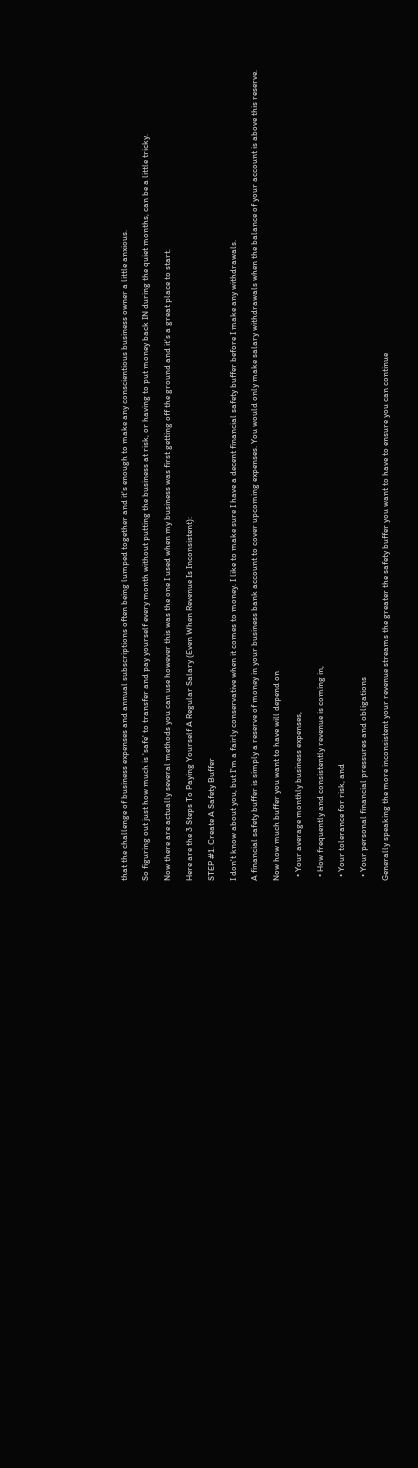that the challenge of business expenses and annual subscriptions often being lumped together and it's enough to make any conscientious business owner a little anxious.

So figuring out just how much is 'safe' to transfer and pay yourself every month without putting the business at risk, or having to put money back IN during the quiet months, can be a little tricky.

Now there are actually several methods you can use however this was the one I used when my business was first getting off the ground and it's a great place to start.

Here are the 3 Steps To Paying Yourself A Regular Salary (Even When Revenue Is Inconsistent):

STEP #1. Create A Safety Buffer

I don't know about you, but I'm a fairly conservative when it comes to money. I like to make sure I have a decent financial safety buffer before I make any withdrawals.

A financial safety buffer is simply a reserve of money in your business bank account to cover upcoming expenses. You would only make salary withdrawals when the balance of your account is above this reserve.

Now how much buffer you want to have will depend on

  • Your average monthly business expenses,

  • How frequently and consistently revenue is coming in,

  • Your tolerance for risk, and

  • Your personal financial pressures and obligations

Generally speaking the more inconsistent your revenue streams the greater the safety buffer you want to have to ensure you can continue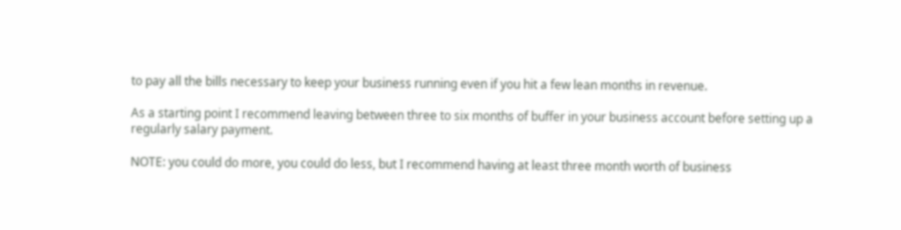to pay all the bills necessary to keep your business running even if you hit a few lean months in revenue.

As a starting point I recommend leaving between three to six months of buffer in your business account before setting up a regularly salary payment.

NOTE: you could do more, you could do less, but I recommend having at least three month worth of business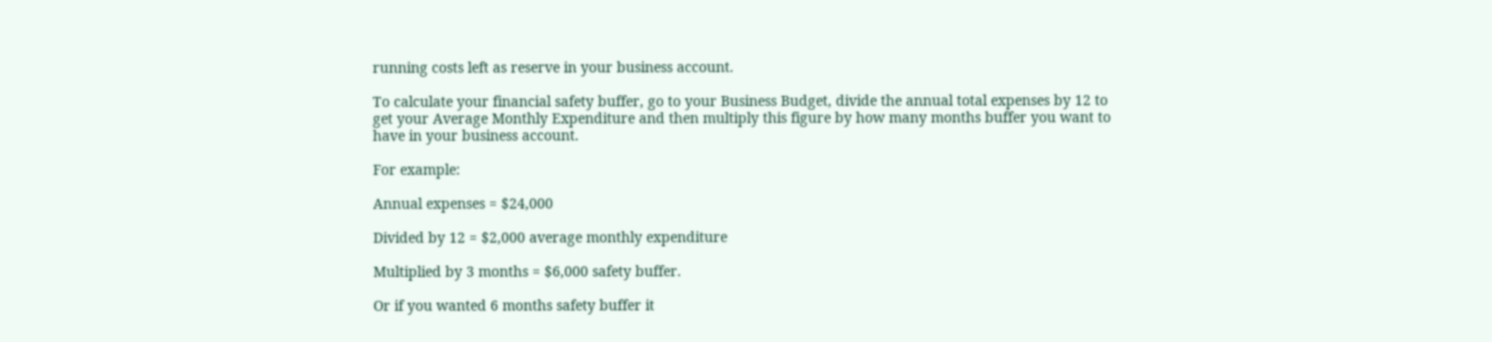running costs left as reserve in your business account.

To calculate your financial safety buffer, go to your Business Budget, divide the annual total expenses by 12 to get your Average Monthly Expenditure and then multiply this figure by how many months buffer you want to have in your business account.

For example:

Annual expenses = $24,000

Divided by 12 = $2,000 average monthly expenditure

Multiplied by 3 months = $6,000 safety buffer.

Or if you wanted 6 months safety buffer it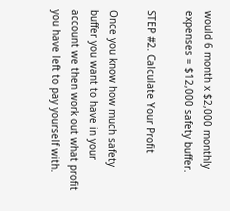would 6 month x $2,000 monthly expenses = $12,000 safety buffer.

STEP #2. Calculate Your Profit

Once you know how much safety buffer you want to have in your account we then work out what profit you have left to pay yourself with.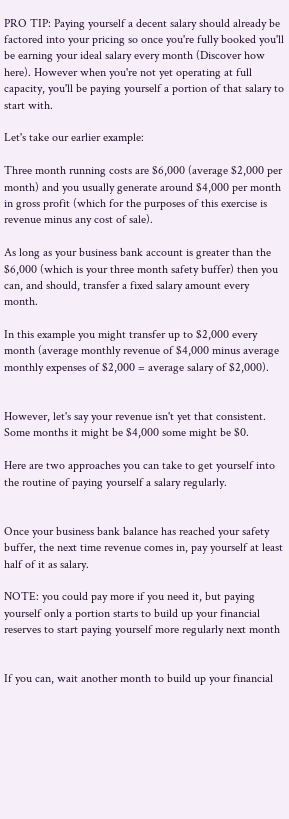PRO TIP: Paying yourself a decent salary should already be factored into your pricing so once you're fully booked you'll be earning your ideal salary every month (Discover how here). However when you're not yet operating at full capacity, you'll be paying yourself a portion of that salary to start with.

Let's take our earlier example:

Three month running costs are $6,000 (average $2,000 per month) and you usually generate around $4,000 per month in gross profit (which for the purposes of this exercise is revenue minus any cost of sale).

As long as your business bank account is greater than the $6,000 (which is your three month safety buffer) then you can, and should, transfer a fixed salary amount every month.

In this example you might transfer up to $2,000 every month (average monthly revenue of $4,000 minus average monthly expenses of $2,000 = average salary of $2,000).


However, let's say your revenue isn't yet that consistent. Some months it might be $4,000 some might be $0.

Here are two approaches you can take to get yourself into the routine of paying yourself a salary regularly.


Once your business bank balance has reached your safety buffer, the next time revenue comes in, pay yourself at least half of it as salary.

NOTE: you could pay more if you need it, but paying yourself only a portion starts to build up your financial reserves to start paying yourself more regularly next month


If you can, wait another month to build up your financial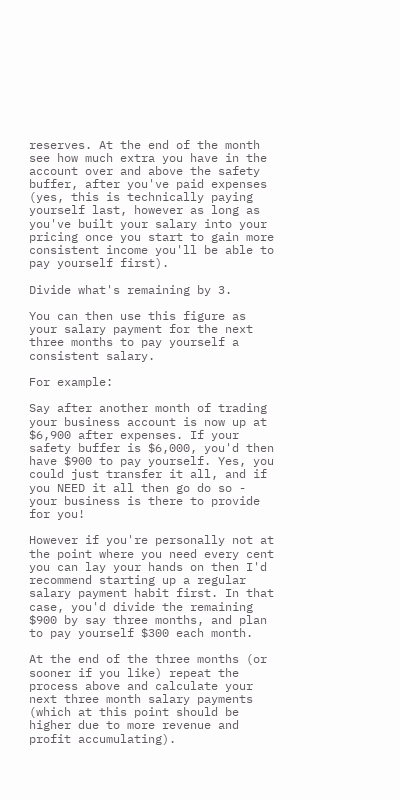reserves. At the end of the month see how much extra you have in the account over and above the safety buffer, after you've paid expenses (yes, this is technically paying yourself last, however as long as you've built your salary into your pricing once you start to gain more consistent income you'll be able to pay yourself first).

Divide what's remaining by 3.

You can then use this figure as your salary payment for the next three months to pay yourself a consistent salary.

For example:

Say after another month of trading your business account is now up at $6,900 after expenses. If your safety buffer is $6,000, you'd then have $900 to pay yourself. Yes, you could just transfer it all, and if you NEED it all then go do so - your business is there to provide for you!

However if you're personally not at the point where you need every cent you can lay your hands on then I'd recommend starting up a regular salary payment habit first. In that case, you'd divide the remaining $900 by say three months, and plan to pay yourself $300 each month.

At the end of the three months (or sooner if you like) repeat the process above and calculate your next three month salary payments (which at this point should be higher due to more revenue and profit accumulating).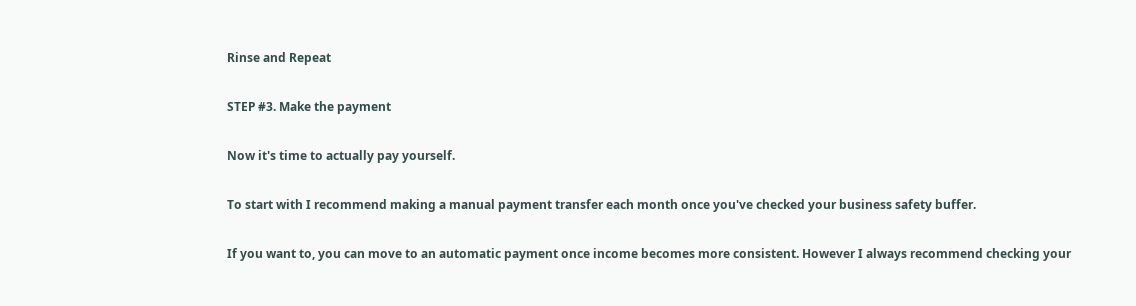Rinse and Repeat

STEP #3. Make the payment

Now it's time to actually pay yourself.

To start with I recommend making a manual payment transfer each month once you've checked your business safety buffer.

If you want to, you can move to an automatic payment once income becomes more consistent. However I always recommend checking your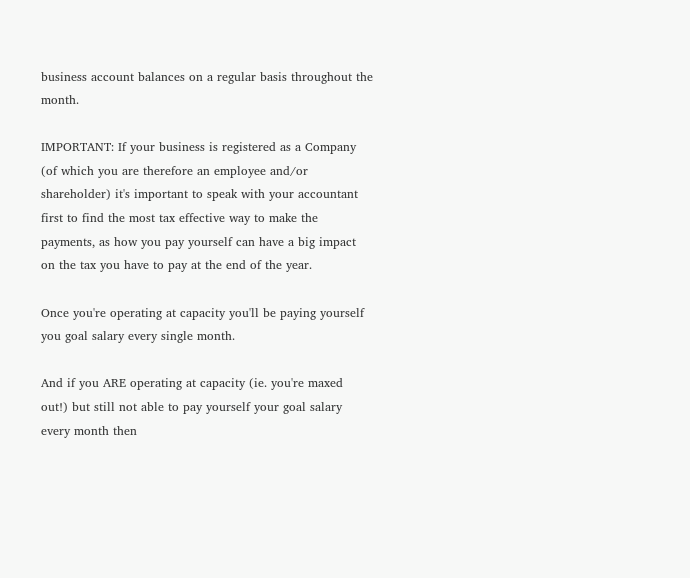business account balances on a regular basis throughout the month.

IMPORTANT: If your business is registered as a Company (of which you are therefore an employee and/or shareholder) it's important to speak with your accountant first to find the most tax effective way to make the payments, as how you pay yourself can have a big impact on the tax you have to pay at the end of the year.

Once you're operating at capacity you'll be paying yourself you goal salary every single month.

And if you ARE operating at capacity (ie. you're maxed out!) but still not able to pay yourself your goal salary every month then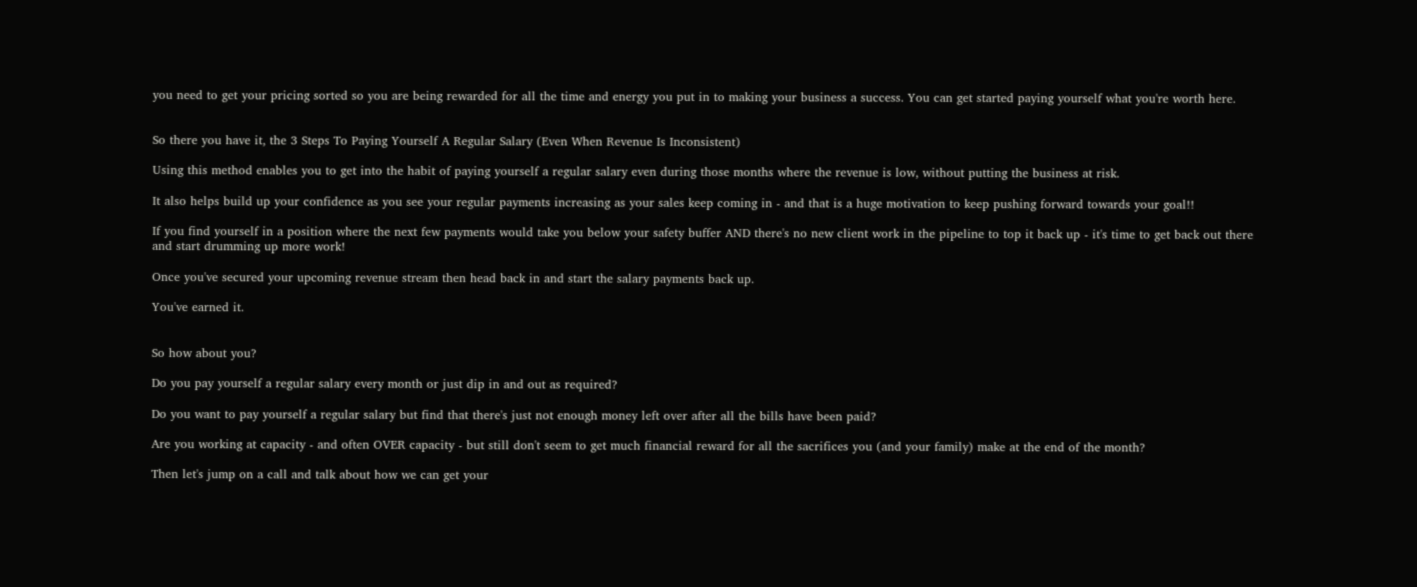you need to get your pricing sorted so you are being rewarded for all the time and energy you put in to making your business a success. You can get started paying yourself what you're worth here.


So there you have it, the 3 Steps To Paying Yourself A Regular Salary (Even When Revenue Is Inconsistent)

Using this method enables you to get into the habit of paying yourself a regular salary even during those months where the revenue is low, without putting the business at risk.

It also helps build up your confidence as you see your regular payments increasing as your sales keep coming in - and that is a huge motivation to keep pushing forward towards your goal!!

If you find yourself in a position where the next few payments would take you below your safety buffer AND there's no new client work in the pipeline to top it back up - it's time to get back out there and start drumming up more work!

Once you've secured your upcoming revenue stream then head back in and start the salary payments back up.

You've earned it.


So how about you?

Do you pay yourself a regular salary every month or just dip in and out as required?

Do you want to pay yourself a regular salary but find that there's just not enough money left over after all the bills have been paid?

Are you working at capacity - and often OVER capacity - but still don't seem to get much financial reward for all the sacrifices you (and your family) make at the end of the month?

Then let's jump on a call and talk about how we can get your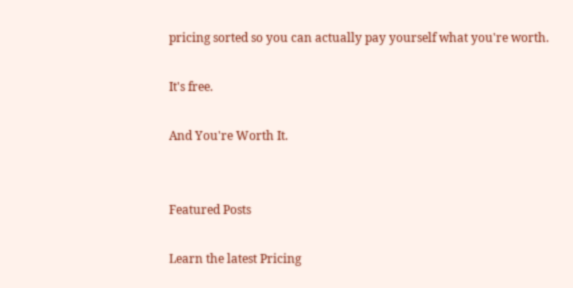pricing sorted so you can actually pay yourself what you're worth.

It's free.

And You're Worth It.


Featured Posts

Learn the latest Pricing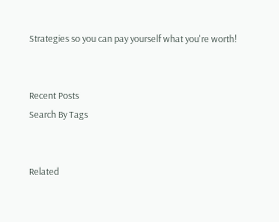Strategies so you can pay yourself what you're worth!


Recent Posts
Search By Tags


Related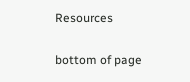Resources

bottom of page